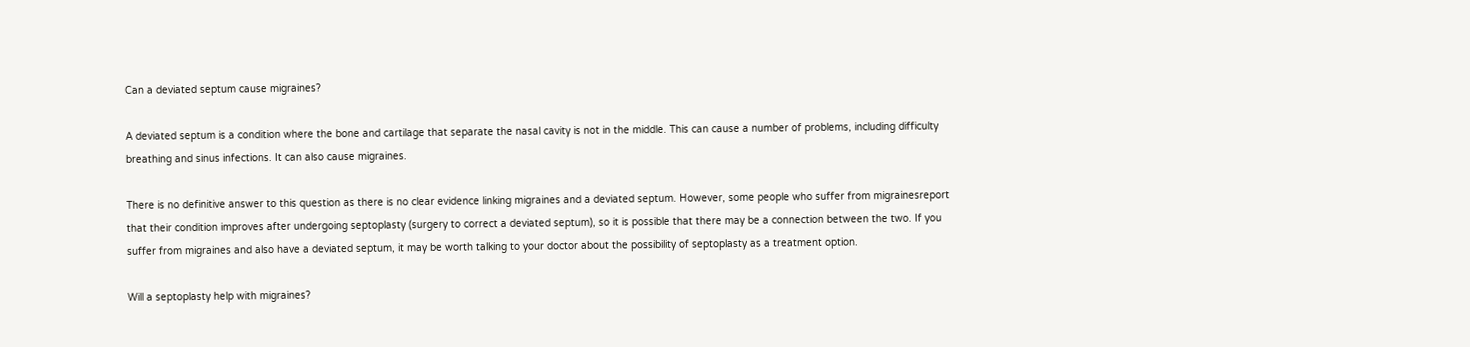Can a deviated septum cause migraines?

A deviated septum is a condition where the bone and cartilage that separate the nasal cavity is not in the middle. This can cause a number of problems, including difficulty breathing and sinus infections. It can also cause migraines.

There is no definitive answer to this question as there is no clear evidence linking migraines and a deviated septum. However, some people who suffer from migrainesreport that their condition improves after undergoing septoplasty (surgery to correct a deviated septum), so it is possible that there may be a connection between the two. If you suffer from migraines and also have a deviated septum, it may be worth talking to your doctor about the possibility of septoplasty as a treatment option.

Will a septoplasty help with migraines?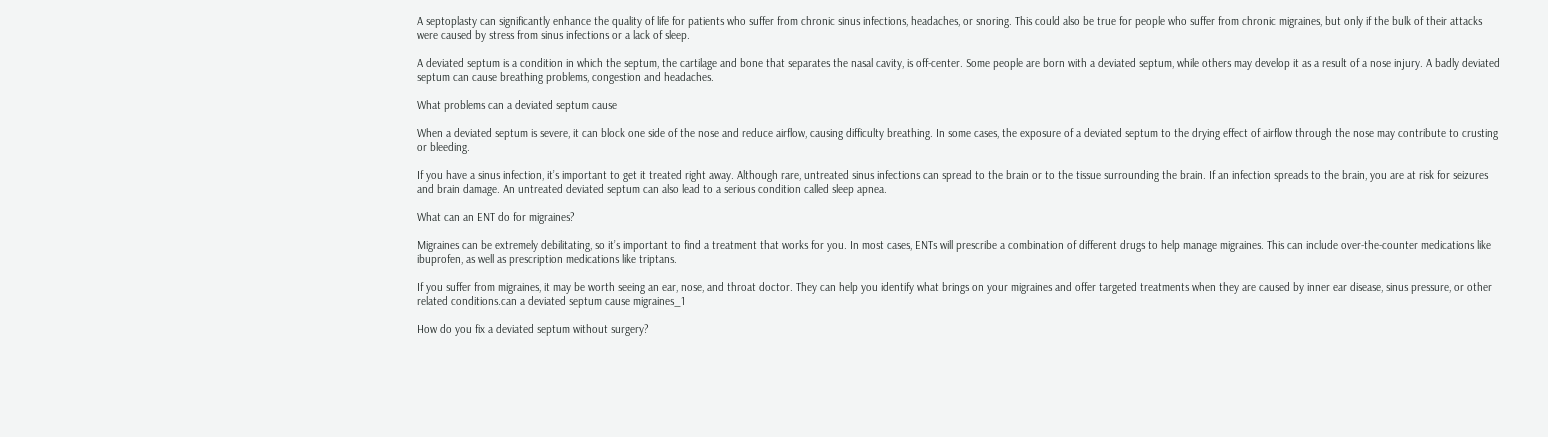A septoplasty can significantly enhance the quality of life for patients who suffer from chronic sinus infections, headaches, or snoring. This could also be true for people who suffer from chronic migraines, but only if the bulk of their attacks were caused by stress from sinus infections or a lack of sleep.

A deviated septum is a condition in which the septum, the cartilage and bone that separates the nasal cavity, is off-center. Some people are born with a deviated septum, while others may develop it as a result of a nose injury. A badly deviated septum can cause breathing problems, congestion and headaches.

What problems can a deviated septum cause

When a deviated septum is severe, it can block one side of the nose and reduce airflow, causing difficulty breathing. In some cases, the exposure of a deviated septum to the drying effect of airflow through the nose may contribute to crusting or bleeding.

If you have a sinus infection, it’s important to get it treated right away. Although rare, untreated sinus infections can spread to the brain or to the tissue surrounding the brain. If an infection spreads to the brain, you are at risk for seizures and brain damage. An untreated deviated septum can also lead to a serious condition called sleep apnea.

What can an ENT do for migraines?

Migraines can be extremely debilitating, so it’s important to find a treatment that works for you. In most cases, ENTs will prescribe a combination of different drugs to help manage migraines. This can include over-the-counter medications like ibuprofen, as well as prescription medications like triptans.

If you suffer from migraines, it may be worth seeing an ear, nose, and throat doctor. They can help you identify what brings on your migraines and offer targeted treatments when they are caused by inner ear disease, sinus pressure, or other related conditions.can a deviated septum cause migraines_1

How do you fix a deviated septum without surgery?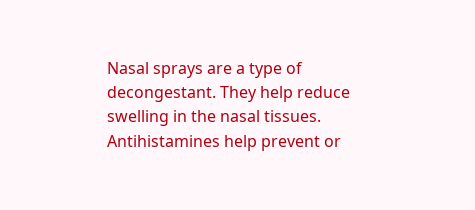Nasal sprays are a type of decongestant. They help reduce swelling in the nasal tissues. Antihistamines help prevent or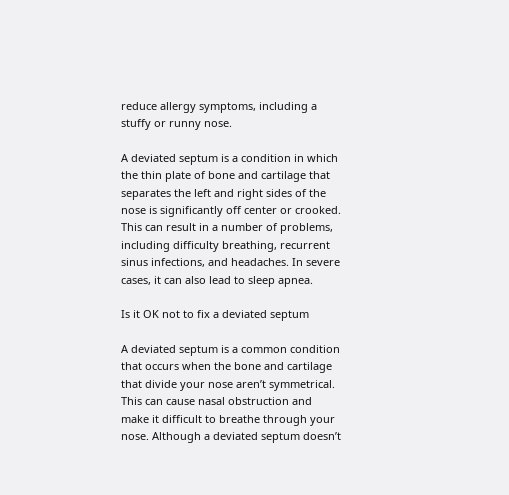reduce allergy symptoms, including a stuffy or runny nose.

A deviated septum is a condition in which the thin plate of bone and cartilage that separates the left and right sides of the nose is significantly off center or crooked. This can result in a number of problems, including difficulty breathing, recurrent sinus infections, and headaches. In severe cases, it can also lead to sleep apnea.

Is it OK not to fix a deviated septum

A deviated septum is a common condition that occurs when the bone and cartilage that divide your nose aren’t symmetrical. This can cause nasal obstruction and make it difficult to breathe through your nose. Although a deviated septum doesn’t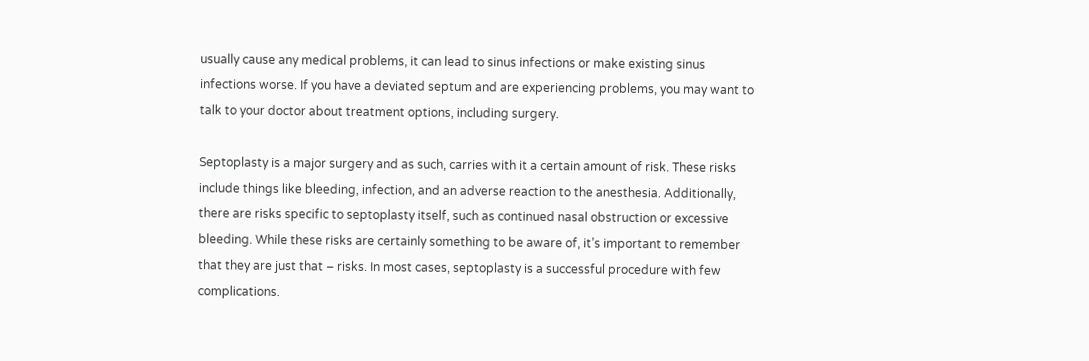usually cause any medical problems, it can lead to sinus infections or make existing sinus infections worse. If you have a deviated septum and are experiencing problems, you may want to talk to your doctor about treatment options, including surgery.

Septoplasty is a major surgery and as such, carries with it a certain amount of risk. These risks include things like bleeding, infection, and an adverse reaction to the anesthesia. Additionally, there are risks specific to septoplasty itself, such as continued nasal obstruction or excessive bleeding. While these risks are certainly something to be aware of, it’s important to remember that they are just that – risks. In most cases, septoplasty is a successful procedure with few complications.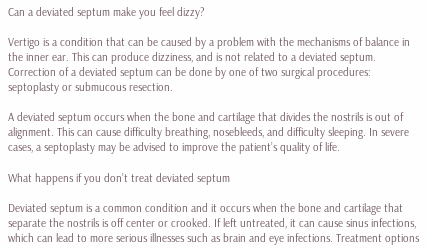Can a deviated septum make you feel dizzy?

Vertigo is a condition that can be caused by a problem with the mechanisms of balance in the inner ear. This can produce dizziness, and is not related to a deviated septum. Correction of a deviated septum can be done by one of two surgical procedures: septoplasty or submucous resection.

A deviated septum occurs when the bone and cartilage that divides the nostrils is out of alignment. This can cause difficulty breathing, nosebleeds, and difficulty sleeping. In severe cases, a septoplasty may be advised to improve the patient’s quality of life.

What happens if you don’t treat deviated septum

Deviated septum is a common condition and it occurs when the bone and cartilage that separate the nostrils is off center or crooked. If left untreated, it can cause sinus infections, which can lead to more serious illnesses such as brain and eye infections. Treatment options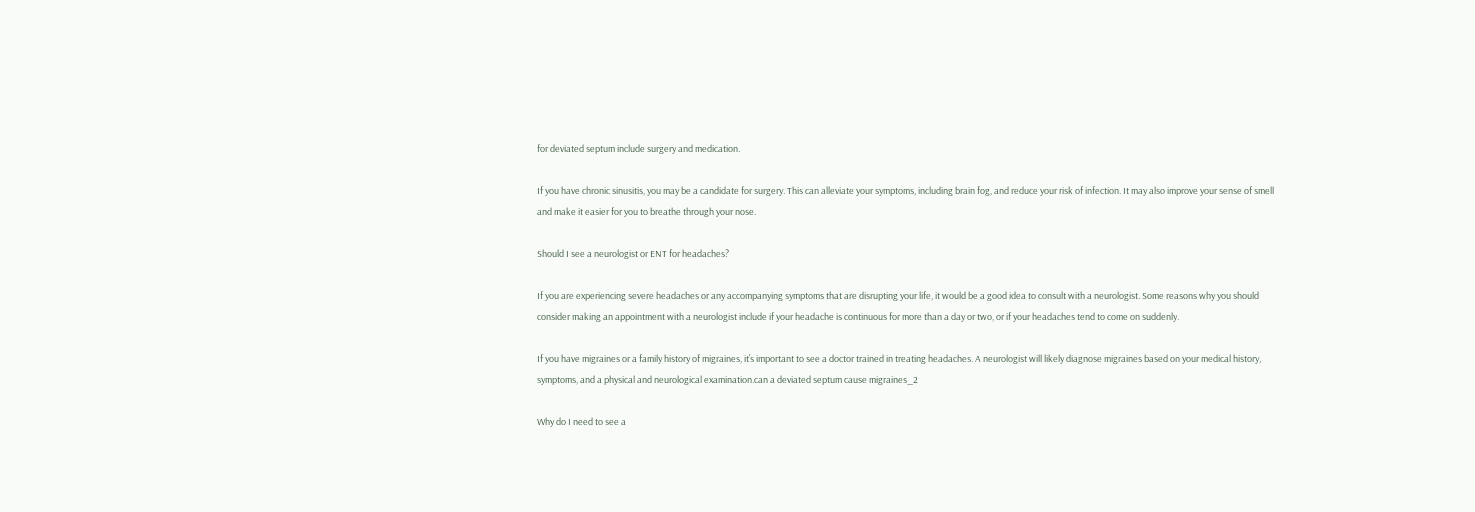for deviated septum include surgery and medication.

If you have chronic sinusitis, you may be a candidate for surgery. This can alleviate your symptoms, including brain fog, and reduce your risk of infection. It may also improve your sense of smell and make it easier for you to breathe through your nose.

Should I see a neurologist or ENT for headaches?

If you are experiencing severe headaches or any accompanying symptoms that are disrupting your life, it would be a good idea to consult with a neurologist. Some reasons why you should consider making an appointment with a neurologist include if your headache is continuous for more than a day or two, or if your headaches tend to come on suddenly.

If you have migraines or a family history of migraines, it’s important to see a doctor trained in treating headaches. A neurologist will likely diagnose migraines based on your medical history, symptoms, and a physical and neurological examination.can a deviated septum cause migraines_2

Why do I need to see a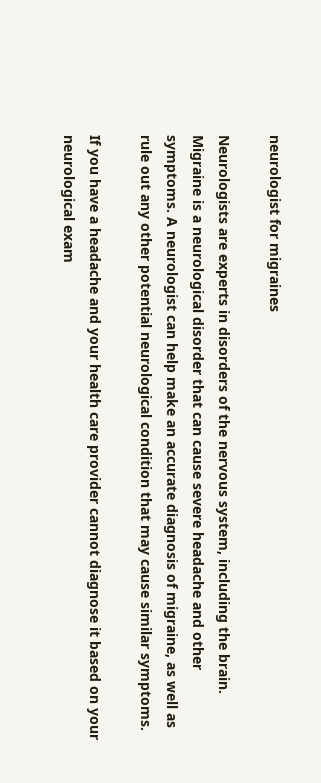neurologist for migraines

Neurologists are experts in disorders of the nervous system, including the brain. Migraine is a neurological disorder that can cause severe headache and other symptoms. A neurologist can help make an accurate diagnosis of migraine, as well as rule out any other potential neurological condition that may cause similar symptoms.

If you have a headache and your health care provider cannot diagnose it based on your neurological exam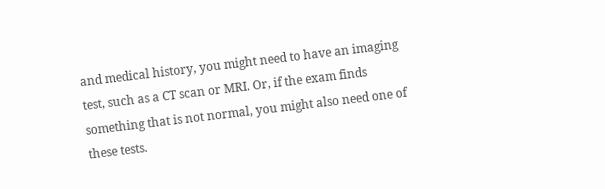and medical history, you might need to have an imaging test, such as a CT scan or MRI. Or, if the exam finds something that is not normal, you might also need one of these tests.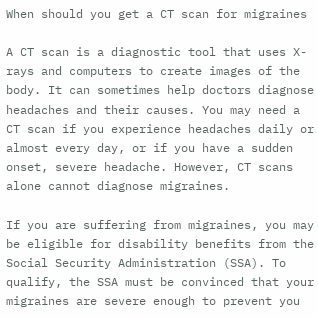When should you get a CT scan for migraines

A CT scan is a diagnostic tool that uses X-rays and computers to create images of the body. It can sometimes help doctors diagnose headaches and their causes. You may need a CT scan if you experience headaches daily or almost every day, or if you have a sudden onset, severe headache. However, CT scans alone cannot diagnose migraines.

If you are suffering from migraines, you may be eligible for disability benefits from the Social Security Administration (SSA). To qualify, the SSA must be convinced that your migraines are severe enough to prevent you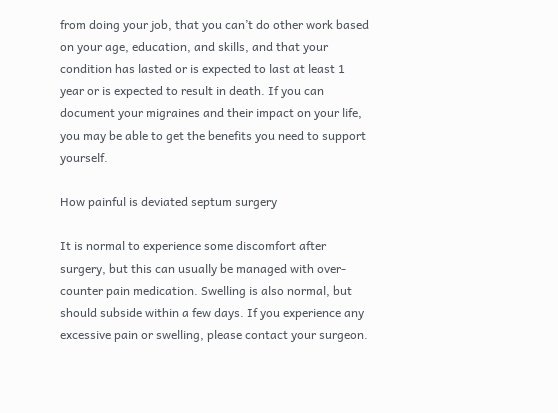from doing your job, that you can’t do other work based on your age, education, and skills, and that your condition has lasted or is expected to last at least 1 year or is expected to result in death. If you can document your migraines and their impact on your life, you may be able to get the benefits you need to support yourself.

How painful is deviated septum surgery

It is normal to experience some discomfort after surgery, but this can usually be managed with over-counter pain medication. Swelling is also normal, but should subside within a few days. If you experience any excessive pain or swelling, please contact your surgeon.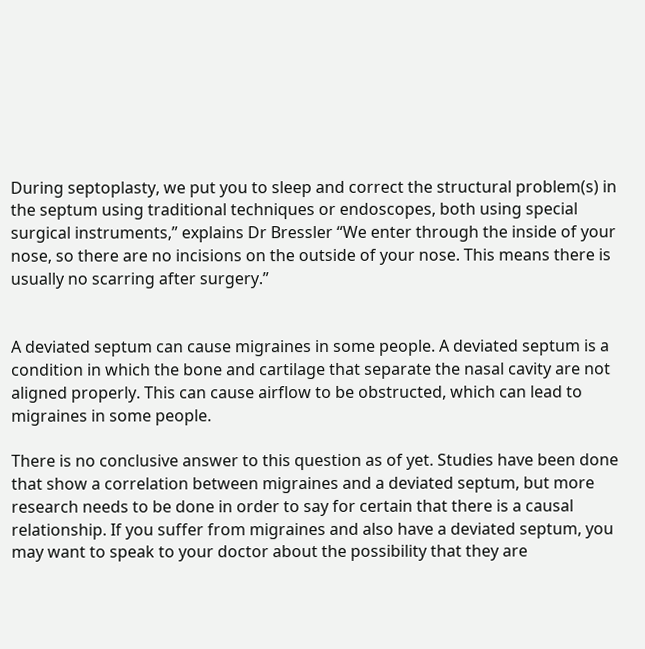During septoplasty, we put you to sleep and correct the structural problem(s) in the septum using traditional techniques or endoscopes, both using special surgical instruments,” explains Dr Bressler “We enter through the inside of your nose, so there are no incisions on the outside of your nose. This means there is usually no scarring after surgery.”


A deviated septum can cause migraines in some people. A deviated septum is a condition in which the bone and cartilage that separate the nasal cavity are not aligned properly. This can cause airflow to be obstructed, which can lead to migraines in some people.

There is no conclusive answer to this question as of yet. Studies have been done that show a correlation between migraines and a deviated septum, but more research needs to be done in order to say for certain that there is a causal relationship. If you suffer from migraines and also have a deviated septum, you may want to speak to your doctor about the possibility that they are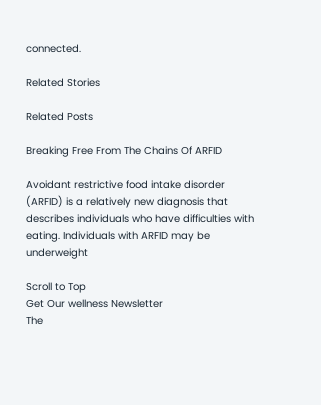connected.

Related Stories

Related Posts

Breaking Free From The Chains Of ARFID

Avoidant restrictive food intake disorder (ARFID) is a relatively new diagnosis that describes individuals who have difficulties with eating. Individuals with ARFID may be underweight

Scroll to Top
Get Our wellness Newsletter
The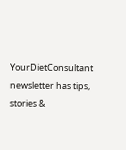YourDietConsultant newsletter has tips, stories &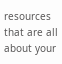resources that are all about your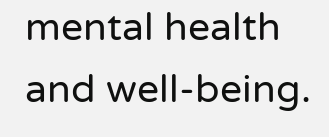mental health and well-being.